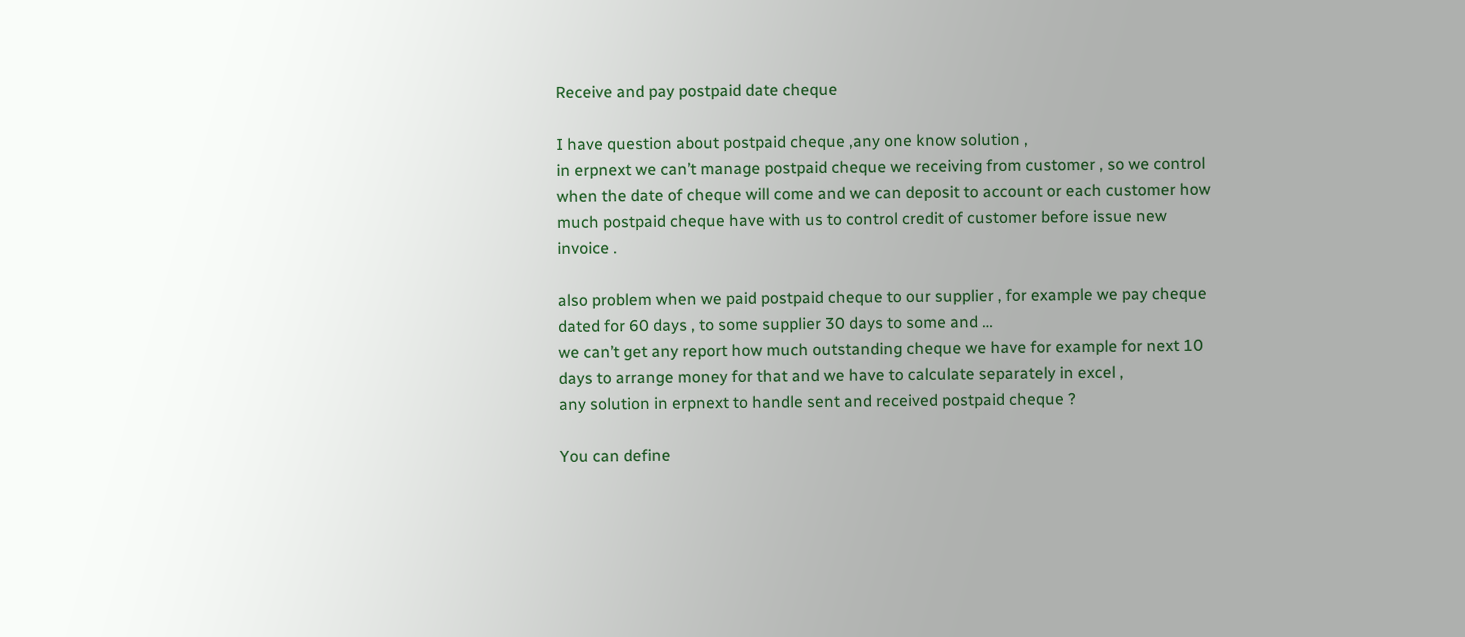Receive and pay postpaid date cheque

I have question about postpaid cheque ,any one know solution ,
in erpnext we can’t manage postpaid cheque we receiving from customer , so we control when the date of cheque will come and we can deposit to account or each customer how much postpaid cheque have with us to control credit of customer before issue new invoice .

also problem when we paid postpaid cheque to our supplier , for example we pay cheque dated for 60 days , to some supplier 30 days to some and …
we can’t get any report how much outstanding cheque we have for example for next 10 days to arrange money for that and we have to calculate separately in excel ,
any solution in erpnext to handle sent and received postpaid cheque ?

You can define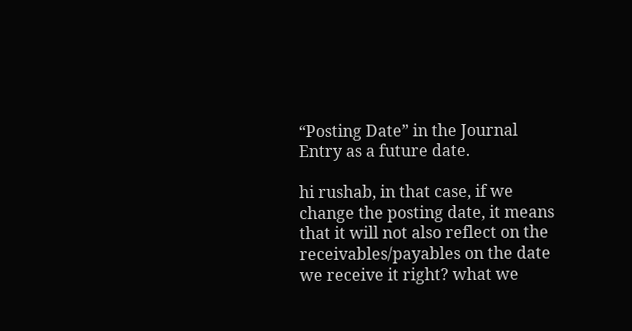“Posting Date” in the Journal Entry as a future date.

hi rushab, in that case, if we change the posting date, it means that it will not also reflect on the receivables/payables on the date we receive it right? what we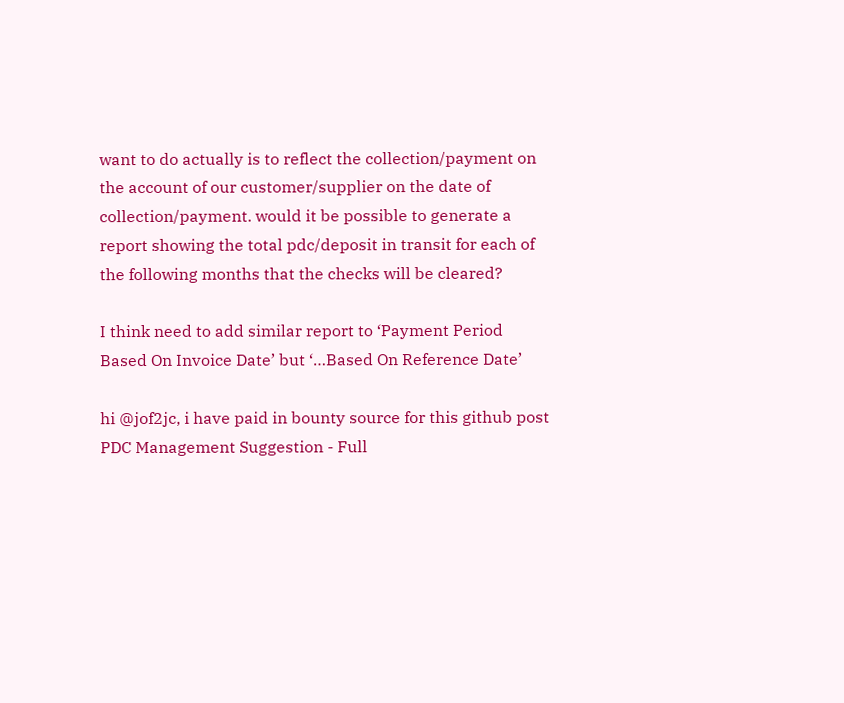want to do actually is to reflect the collection/payment on the account of our customer/supplier on the date of collection/payment. would it be possible to generate a report showing the total pdc/deposit in transit for each of the following months that the checks will be cleared?

I think need to add similar report to ‘Payment Period Based On Invoice Date’ but ‘…Based On Reference Date’

hi @jof2jc, i have paid in bounty source for this github post PDC Management Suggestion - Full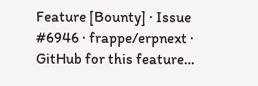Feature [Bounty] · Issue #6946 · frappe/erpnext · GitHub for this feature…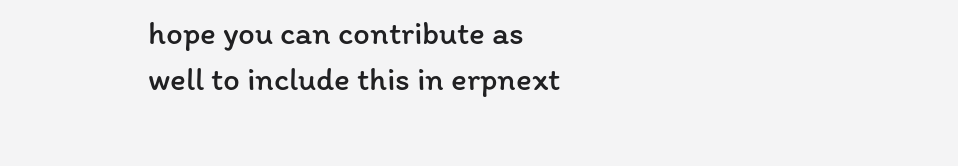hope you can contribute as well to include this in erpnext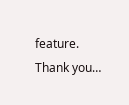feature. Thank you…